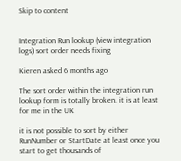Skip to content


Integration Run lookup (view integration logs) sort order needs fixing

Kieren asked 6 months ago

The sort order within the integration run lookup form is totally broken. it is at least for me in the UK

it is not possible to sort by either RunNumber or StartDate at least once you start to get thousands of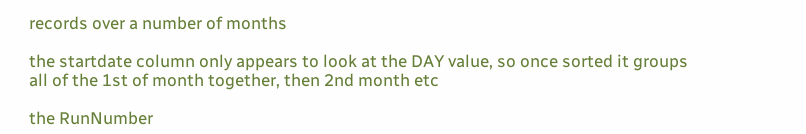records over a number of months

the startdate column only appears to look at the DAY value, so once sorted it groups all of the 1st of month together, then 2nd month etc

the RunNumber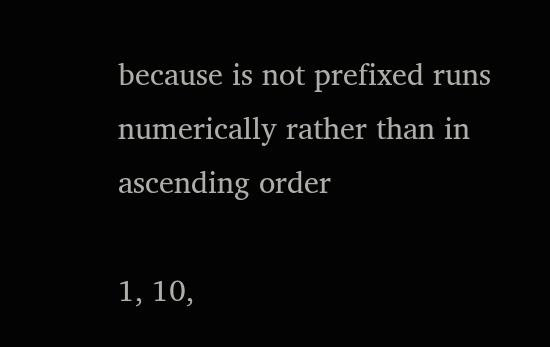because is not prefixed runs numerically rather than in ascending order

1, 10,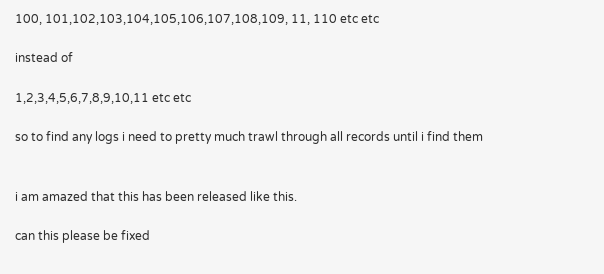100, 101,102,103,104,105,106,107,108,109, 11, 110 etc etc

instead of

1,2,3,4,5,6,7,8,9,10,11 etc etc

so to find any logs i need to pretty much trawl through all records until i find them


i am amazed that this has been released like this.

can this please be fixed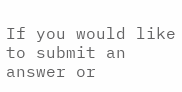If you would like to submit an answer or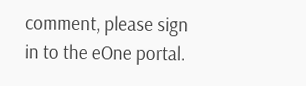comment, please sign in to the eOne portal.